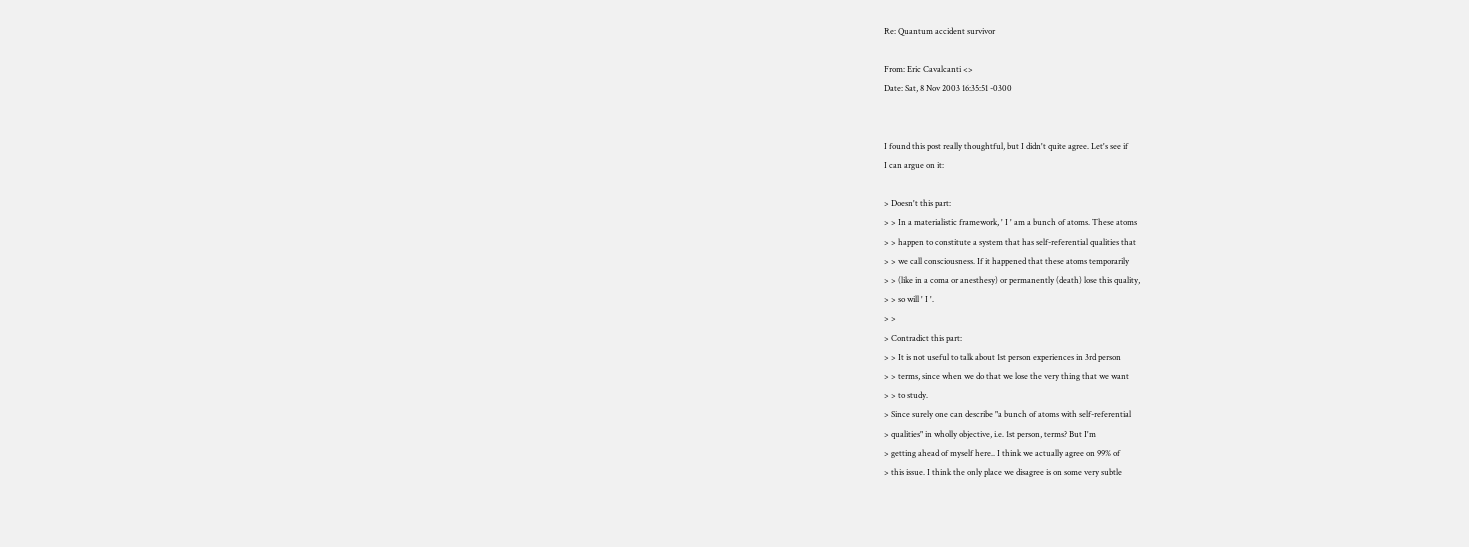Re: Quantum accident survivor

From: Eric Cavalcanti <>
Date: Sat, 8 Nov 2003 16:35:51 -0300


I found this post really thoughtful, but I didn't quite agree. Let's see if
I can argue on it:

> Doesn't this part:
> > In a materialistic framework, ' I ' am a bunch of atoms. These atoms
> > happen to constitute a system that has self-referential qualities that
> > we call consciousness. If it happened that these atoms temporarily
> > (like in a coma or anesthesy) or permanently (death) lose this quality,
> > so will ' I '.
> >
> Contradict this part:
> > It is not useful to talk about 1st person experiences in 3rd person
> > terms, since when we do that we lose the very thing that we want
> > to study.
> Since surely one can describe "a bunch of atoms with self-referential
> qualities" in wholly objective, i.e. 1st person, terms? But I'm
> getting ahead of myself here.. I think we actually agree on 99% of
> this issue. I think the only place we disagree is on some very subtle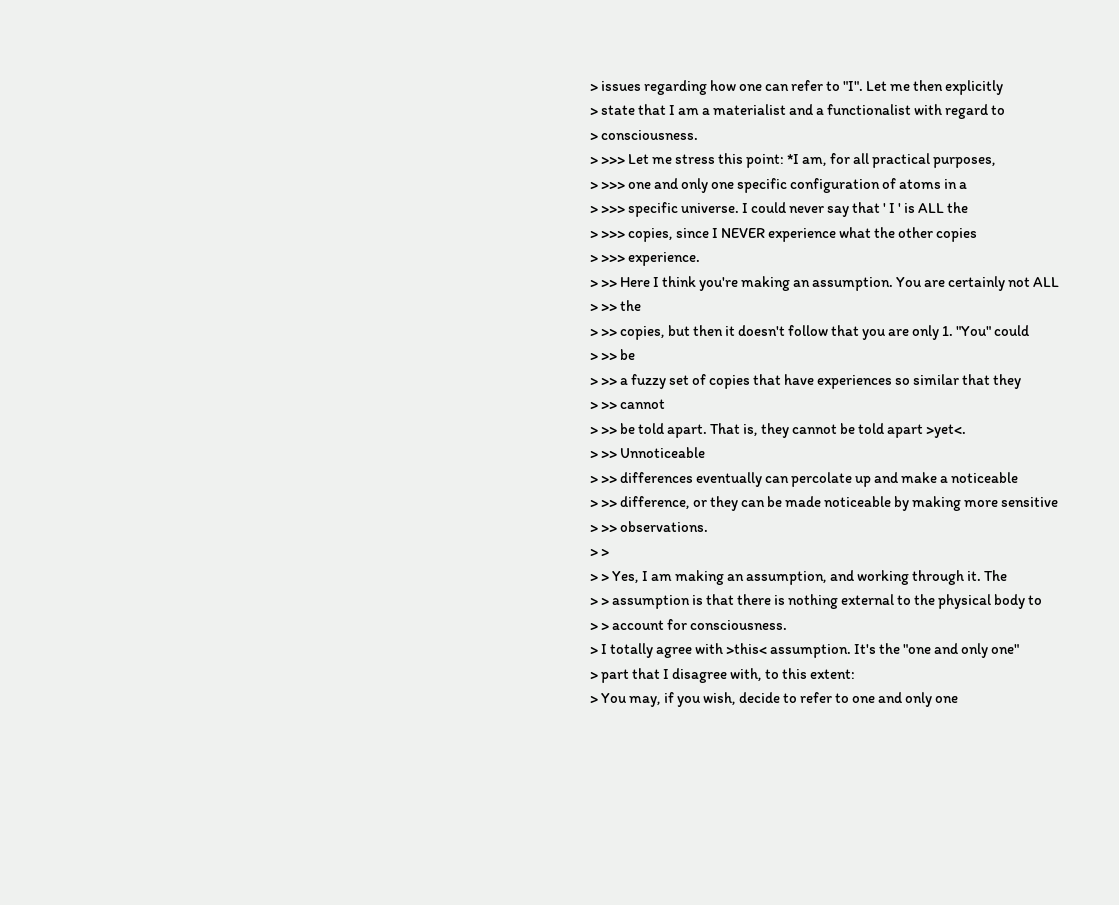> issues regarding how one can refer to "I". Let me then explicitly
> state that I am a materialist and a functionalist with regard to
> consciousness.
> >>> Let me stress this point: *I am, for all practical purposes,
> >>> one and only one specific configuration of atoms in a
> >>> specific universe. I could never say that ' I ' is ALL the
> >>> copies, since I NEVER experience what the other copies
> >>> experience.
> >> Here I think you're making an assumption. You are certainly not ALL
> >> the
> >> copies, but then it doesn't follow that you are only 1. "You" could
> >> be
> >> a fuzzy set of copies that have experiences so similar that they
> >> cannot
> >> be told apart. That is, they cannot be told apart >yet<.
> >> Unnoticeable
> >> differences eventually can percolate up and make a noticeable
> >> difference, or they can be made noticeable by making more sensitive
> >> observations.
> >
> > Yes, I am making an assumption, and working through it. The
> > assumption is that there is nothing external to the physical body to
> > account for consciousness.
> I totally agree with >this< assumption. It's the "one and only one"
> part that I disagree with, to this extent:
> You may, if you wish, decide to refer to one and only one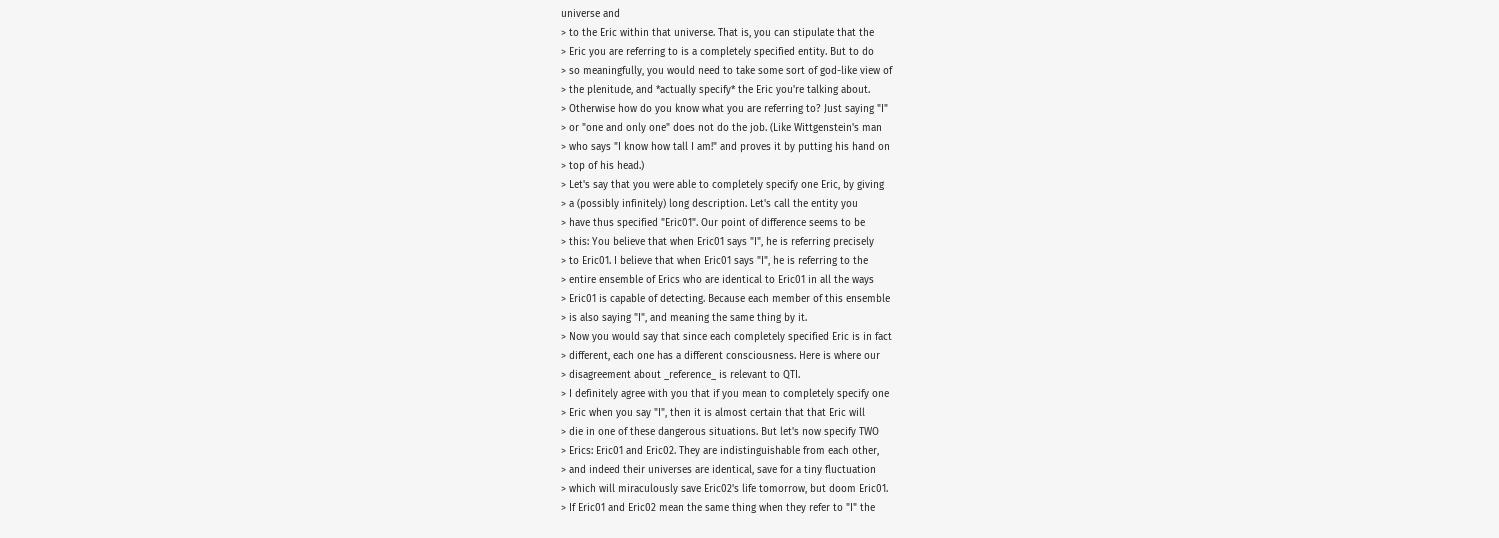universe and
> to the Eric within that universe. That is, you can stipulate that the
> Eric you are referring to is a completely specified entity. But to do
> so meaningfully, you would need to take some sort of god-like view of
> the plenitude, and *actually specify* the Eric you're talking about.
> Otherwise how do you know what you are referring to? Just saying "I"
> or "one and only one" does not do the job. (Like Wittgenstein's man
> who says "I know how tall I am!" and proves it by putting his hand on
> top of his head.)
> Let's say that you were able to completely specify one Eric, by giving
> a (possibly infinitely) long description. Let's call the entity you
> have thus specified "Eric01". Our point of difference seems to be
> this: You believe that when Eric01 says "I", he is referring precisely
> to Eric01. I believe that when Eric01 says "I", he is referring to the
> entire ensemble of Erics who are identical to Eric01 in all the ways
> Eric01 is capable of detecting. Because each member of this ensemble
> is also saying "I", and meaning the same thing by it.
> Now you would say that since each completely specified Eric is in fact
> different, each one has a different consciousness. Here is where our
> disagreement about _reference_ is relevant to QTI.
> I definitely agree with you that if you mean to completely specify one
> Eric when you say "I", then it is almost certain that that Eric will
> die in one of these dangerous situations. But let's now specify TWO
> Erics: Eric01 and Eric02. They are indistinguishable from each other,
> and indeed their universes are identical, save for a tiny fluctuation
> which will miraculously save Eric02's life tomorrow, but doom Eric01.
> If Eric01 and Eric02 mean the same thing when they refer to "I" the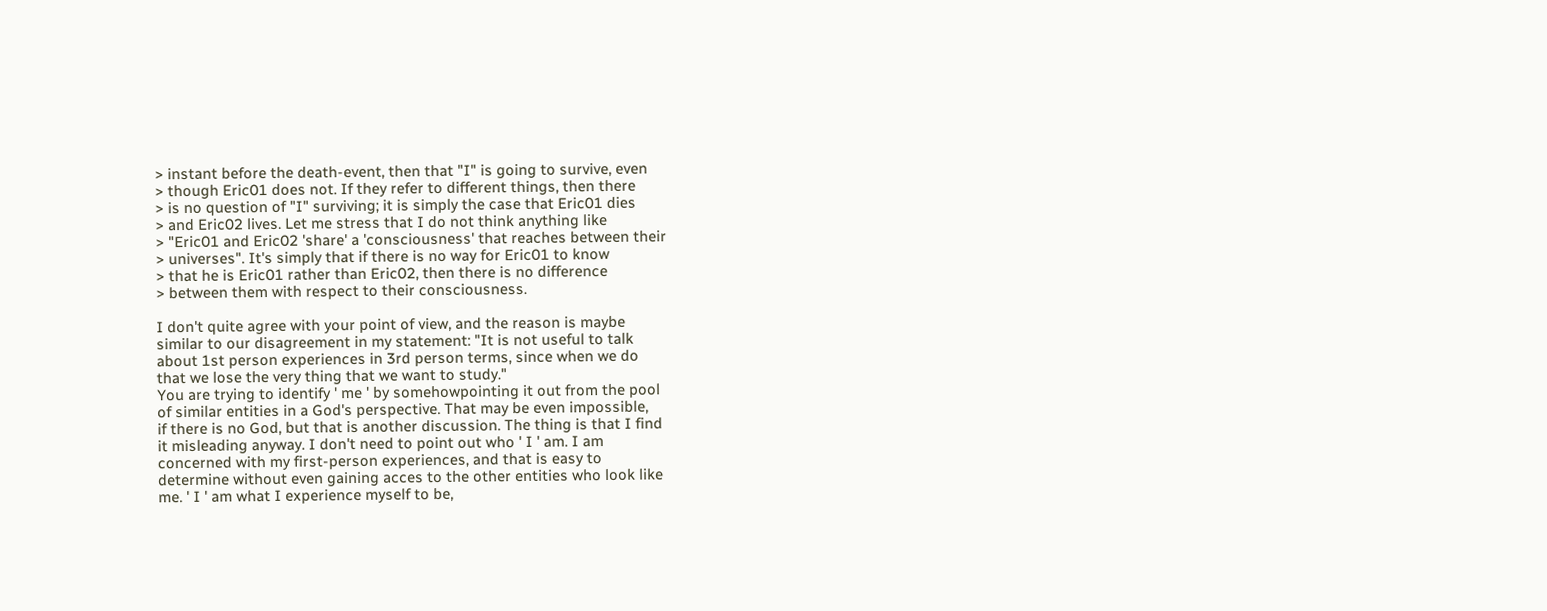> instant before the death-event, then that "I" is going to survive, even
> though Eric01 does not. If they refer to different things, then there
> is no question of "I" surviving; it is simply the case that Eric01 dies
> and Eric02 lives. Let me stress that I do not think anything like
> "Eric01 and Eric02 'share' a 'consciousness' that reaches between their
> universes". It's simply that if there is no way for Eric01 to know
> that he is Eric01 rather than Eric02, then there is no difference
> between them with respect to their consciousness.

I don't quite agree with your point of view, and the reason is maybe
similar to our disagreement in my statement: "It is not useful to talk
about 1st person experiences in 3rd person terms, since when we do
that we lose the very thing that we want to study."
You are trying to identify ' me ' by somehowpointing it out from the pool
of similar entities in a God's perspective. That may be even impossible,
if there is no God, but that is another discussion. The thing is that I find
it misleading anyway. I don't need to point out who ' I ' am. I am
concerned with my first-person experiences, and that is easy to
determine without even gaining acces to the other entities who look like
me. ' I ' am what I experience myself to be,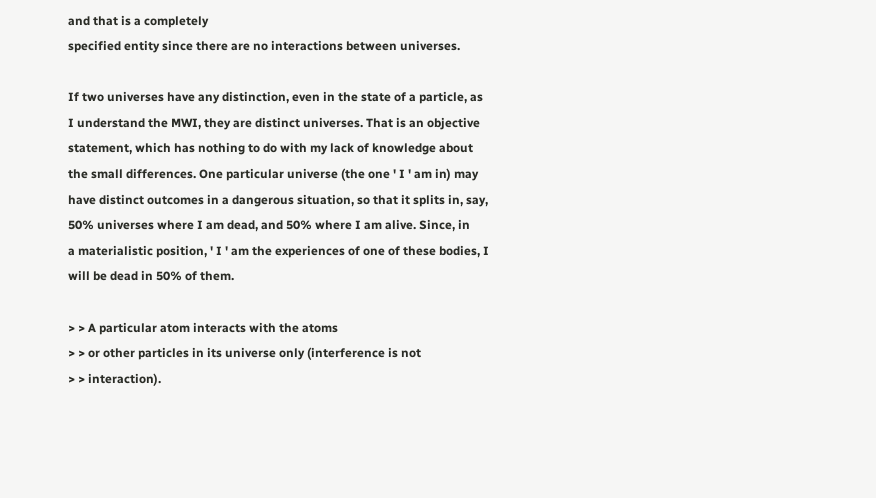and that is a completely
specified entity since there are no interactions between universes.

If two universes have any distinction, even in the state of a particle, as
I understand the MWI, they are distinct universes. That is an objective
statement, which has nothing to do with my lack of knowledge about
the small differences. One particular universe (the one ' I ' am in) may
have distinct outcomes in a dangerous situation, so that it splits in, say,
50% universes where I am dead, and 50% where I am alive. Since, in
a materialistic position, ' I ' am the experiences of one of these bodies, I
will be dead in 50% of them.

> > A particular atom interacts with the atoms
> > or other particles in its universe only (interference is not
> > interaction).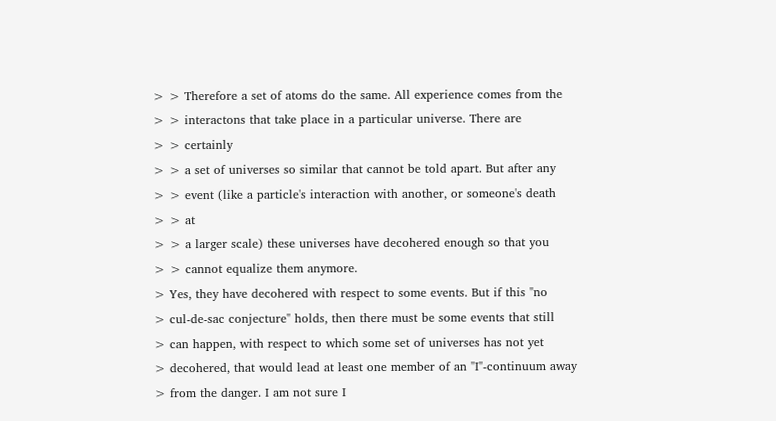> > Therefore a set of atoms do the same. All experience comes from the
> > interactons that take place in a particular universe. There are
> > certainly
> > a set of universes so similar that cannot be told apart. But after any
> > event (like a particle's interaction with another, or someone's death
> > at
> > a larger scale) these universes have decohered enough so that you
> > cannot equalize them anymore.
> Yes, they have decohered with respect to some events. But if this "no
> cul-de-sac conjecture" holds, then there must be some events that still
> can happen, with respect to which some set of universes has not yet
> decohered, that would lead at least one member of an "I"-continuum away
> from the danger. I am not sure I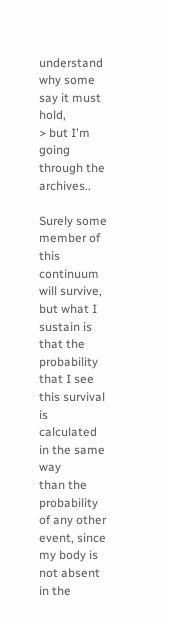understand why some say it must hold,
> but I'm going through the archives..

Surely some member of this continuum will survive, but what I sustain is
that the probability that I see this survival is calculated in the same way
than the probability of any other event, since my body is not absent in the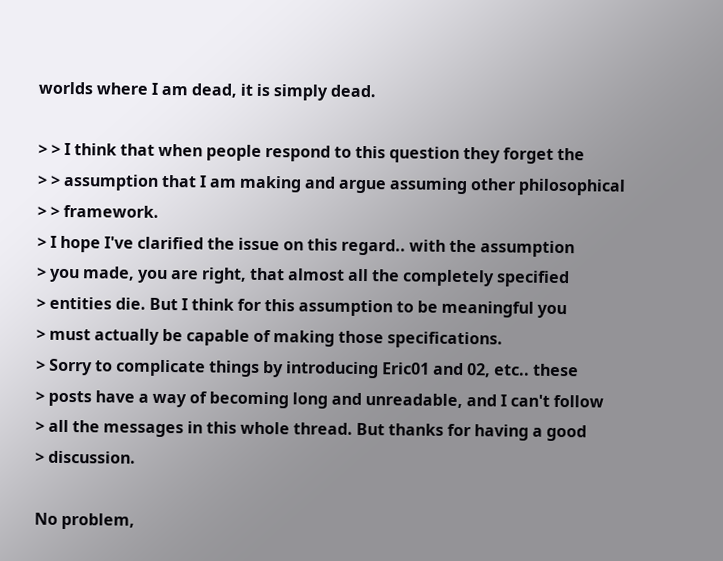worlds where I am dead, it is simply dead.

> > I think that when people respond to this question they forget the
> > assumption that I am making and argue assuming other philosophical
> > framework.
> I hope I've clarified the issue on this regard.. with the assumption
> you made, you are right, that almost all the completely specified
> entities die. But I think for this assumption to be meaningful you
> must actually be capable of making those specifications.
> Sorry to complicate things by introducing Eric01 and 02, etc.. these
> posts have a way of becoming long and unreadable, and I can't follow
> all the messages in this whole thread. But thanks for having a good
> discussion.

No problem,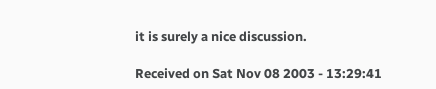it is surely a nice discussion.

Received on Sat Nov 08 2003 - 13:29:41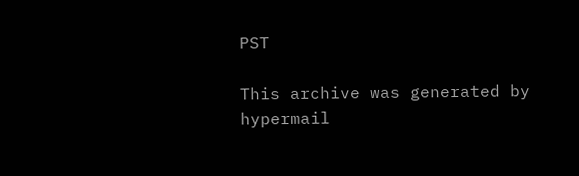PST

This archive was generated by hypermail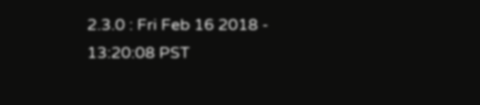2.3.0 : Fri Feb 16 2018 - 13:20:08 PST